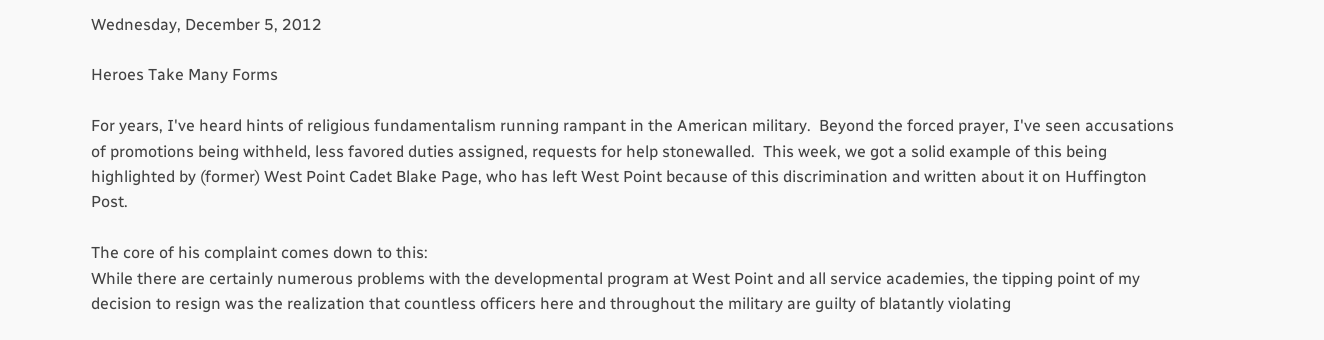Wednesday, December 5, 2012

Heroes Take Many Forms

For years, I've heard hints of religious fundamentalism running rampant in the American military.  Beyond the forced prayer, I've seen accusations of promotions being withheld, less favored duties assigned, requests for help stonewalled.  This week, we got a solid example of this being highlighted by (former) West Point Cadet Blake Page, who has left West Point because of this discrimination and written about it on Huffington Post.

The core of his complaint comes down to this:
While there are certainly numerous problems with the developmental program at West Point and all service academies, the tipping point of my decision to resign was the realization that countless officers here and throughout the military are guilty of blatantly violating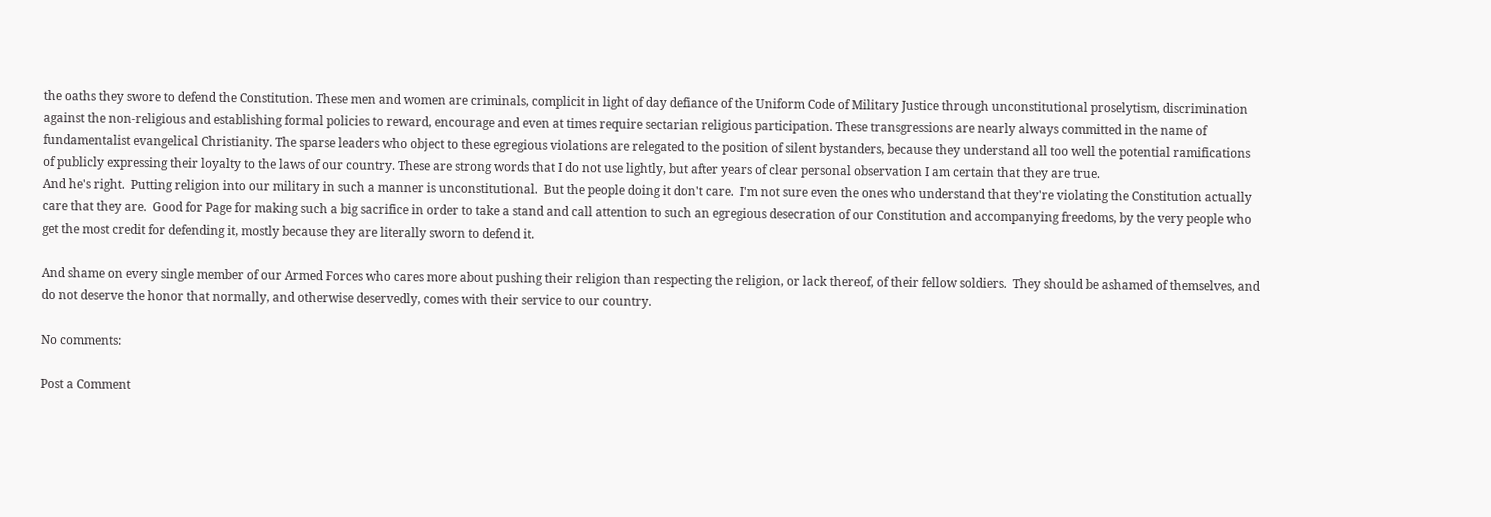the oaths they swore to defend the Constitution. These men and women are criminals, complicit in light of day defiance of the Uniform Code of Military Justice through unconstitutional proselytism, discrimination against the non-religious and establishing formal policies to reward, encourage and even at times require sectarian religious participation. These transgressions are nearly always committed in the name of fundamentalist evangelical Christianity. The sparse leaders who object to these egregious violations are relegated to the position of silent bystanders, because they understand all too well the potential ramifications of publicly expressing their loyalty to the laws of our country. These are strong words that I do not use lightly, but after years of clear personal observation I am certain that they are true.
And he's right.  Putting religion into our military in such a manner is unconstitutional.  But the people doing it don't care.  I'm not sure even the ones who understand that they're violating the Constitution actually care that they are.  Good for Page for making such a big sacrifice in order to take a stand and call attention to such an egregious desecration of our Constitution and accompanying freedoms, by the very people who get the most credit for defending it, mostly because they are literally sworn to defend it.

And shame on every single member of our Armed Forces who cares more about pushing their religion than respecting the religion, or lack thereof, of their fellow soldiers.  They should be ashamed of themselves, and do not deserve the honor that normally, and otherwise deservedly, comes with their service to our country.

No comments:

Post a Comment